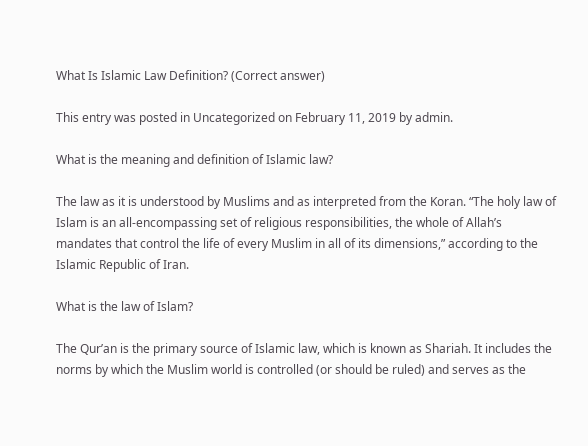What Is Islamic Law Definition? (Correct answer)

This entry was posted in Uncategorized on February 11, 2019 by admin.

What is the meaning and definition of Islamic law?

The law as it is understood by Muslims and as interpreted from the Koran. “The holy law of Islam is an all-encompassing set of religious responsibilities, the whole of Allah’s mandates that control the life of every Muslim in all of its dimensions,” according to the Islamic Republic of Iran.

What is the law of Islam?

The Qur’an is the primary source of Islamic law, which is known as Shariah. It includes the norms by which the Muslim world is controlled (or should be ruled) and serves as the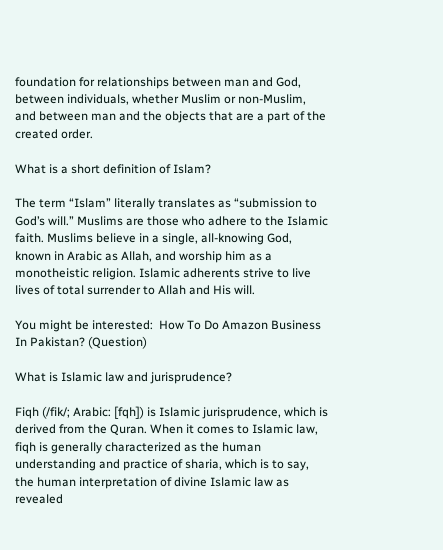foundation for relationships between man and God, between individuals, whether Muslim or non-Muslim, and between man and the objects that are a part of the created order.

What is a short definition of Islam?

The term “Islam” literally translates as “submission to God’s will.” Muslims are those who adhere to the Islamic faith. Muslims believe in a single, all-knowing God, known in Arabic as Allah, and worship him as a monotheistic religion. Islamic adherents strive to live lives of total surrender to Allah and His will.

You might be interested:  How To Do Amazon Business In Pakistan? (Question)

What is Islamic law and jurisprudence?

Fiqh (/fik/; Arabic: [fqh]) is Islamic jurisprudence, which is derived from the Quran. When it comes to Islamic law, fiqh is generally characterized as the human understanding and practice of sharia, which is to say, the human interpretation of divine Islamic law as revealed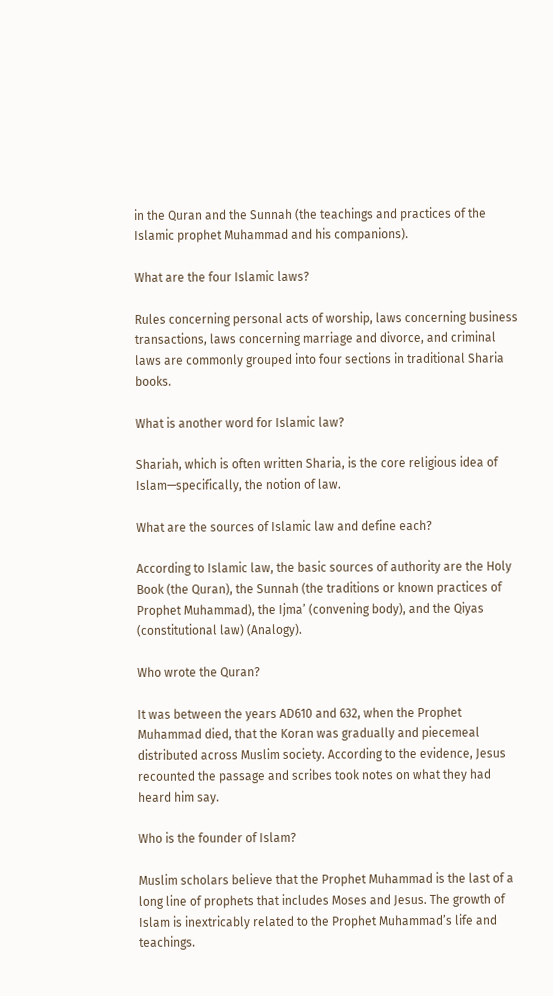in the Quran and the Sunnah (the teachings and practices of the Islamic prophet Muhammad and his companions).

What are the four Islamic laws?

Rules concerning personal acts of worship, laws concerning business transactions, laws concerning marriage and divorce, and criminal laws are commonly grouped into four sections in traditional Sharia books.

What is another word for Islamic law?

Shariah, which is often written Sharia, is the core religious idea of Islam—specifically, the notion of law.

What are the sources of Islamic law and define each?

According to Islamic law, the basic sources of authority are the Holy Book (the Quran), the Sunnah (the traditions or known practices of Prophet Muhammad), the Ijma’ (convening body), and the Qiyas (constitutional law) (Analogy).

Who wrote the Quran?

It was between the years AD610 and 632, when the Prophet Muhammad died, that the Koran was gradually and piecemeal distributed across Muslim society. According to the evidence, Jesus recounted the passage and scribes took notes on what they had heard him say.

Who is the founder of Islam?

Muslim scholars believe that the Prophet Muhammad is the last of a long line of prophets that includes Moses and Jesus. The growth of Islam is inextricably related to the Prophet Muhammad’s life and teachings.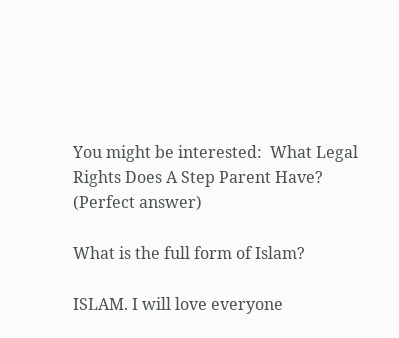You might be interested:  What Legal Rights Does A Step Parent Have? (Perfect answer)

What is the full form of Islam?

ISLAM. I will love everyone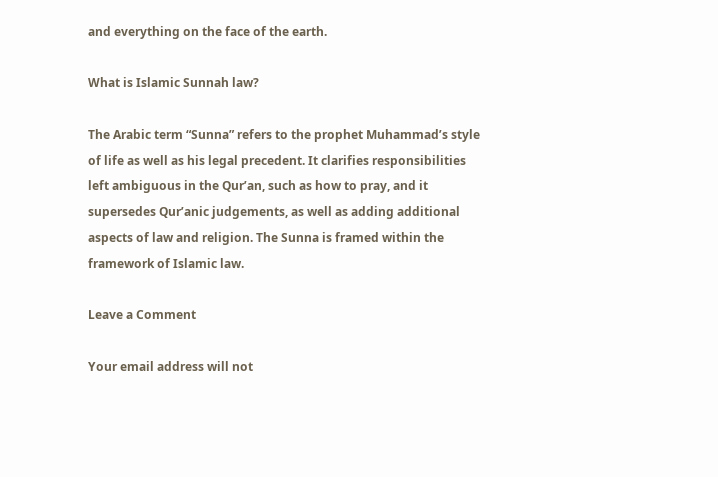and everything on the face of the earth.

What is Islamic Sunnah law?

The Arabic term “Sunna” refers to the prophet Muhammad’s style of life as well as his legal precedent. It clarifies responsibilities left ambiguous in the Qur’an, such as how to pray, and it supersedes Qur’anic judgements, as well as adding additional aspects of law and religion. The Sunna is framed within the framework of Islamic law.

Leave a Comment

Your email address will not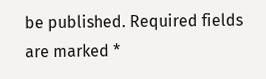be published. Required fields are marked *